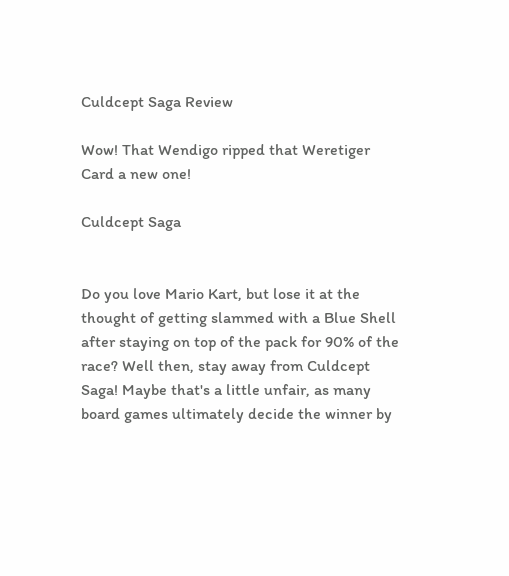Culdcept Saga Review

Wow! That Wendigo ripped that Weretiger Card a new one!

Culdcept Saga


Do you love Mario Kart, but lose it at the thought of getting slammed with a Blue Shell after staying on top of the pack for 90% of the race? Well then, stay away from Culdcept Saga! Maybe that's a little unfair, as many board games ultimately decide the winner by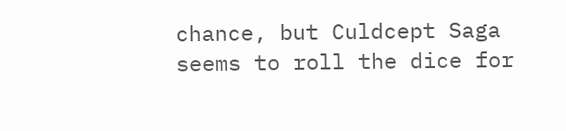chance, but Culdcept Saga seems to roll the dice for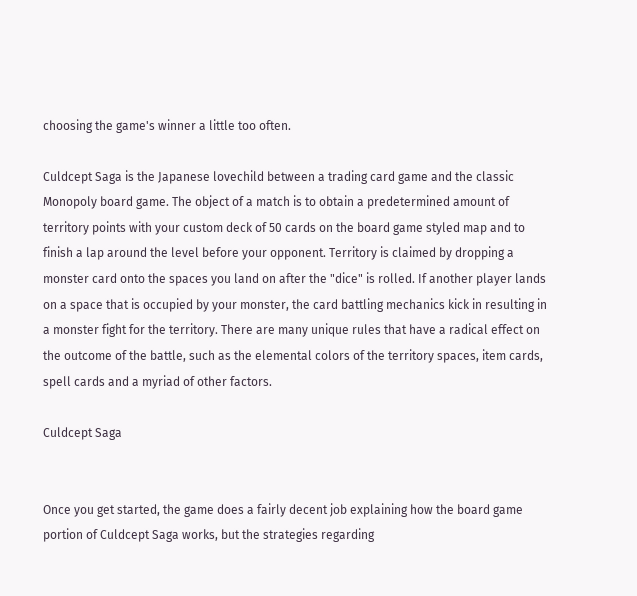choosing the game's winner a little too often.

Culdcept Saga is the Japanese lovechild between a trading card game and the classic Monopoly board game. The object of a match is to obtain a predetermined amount of territory points with your custom deck of 50 cards on the board game styled map and to finish a lap around the level before your opponent. Territory is claimed by dropping a monster card onto the spaces you land on after the "dice" is rolled. If another player lands on a space that is occupied by your monster, the card battling mechanics kick in resulting in a monster fight for the territory. There are many unique rules that have a radical effect on the outcome of the battle, such as the elemental colors of the territory spaces, item cards, spell cards and a myriad of other factors.

Culdcept Saga


Once you get started, the game does a fairly decent job explaining how the board game portion of Culdcept Saga works, but the strategies regarding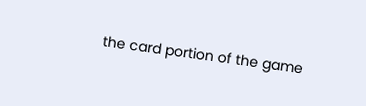the card portion of the game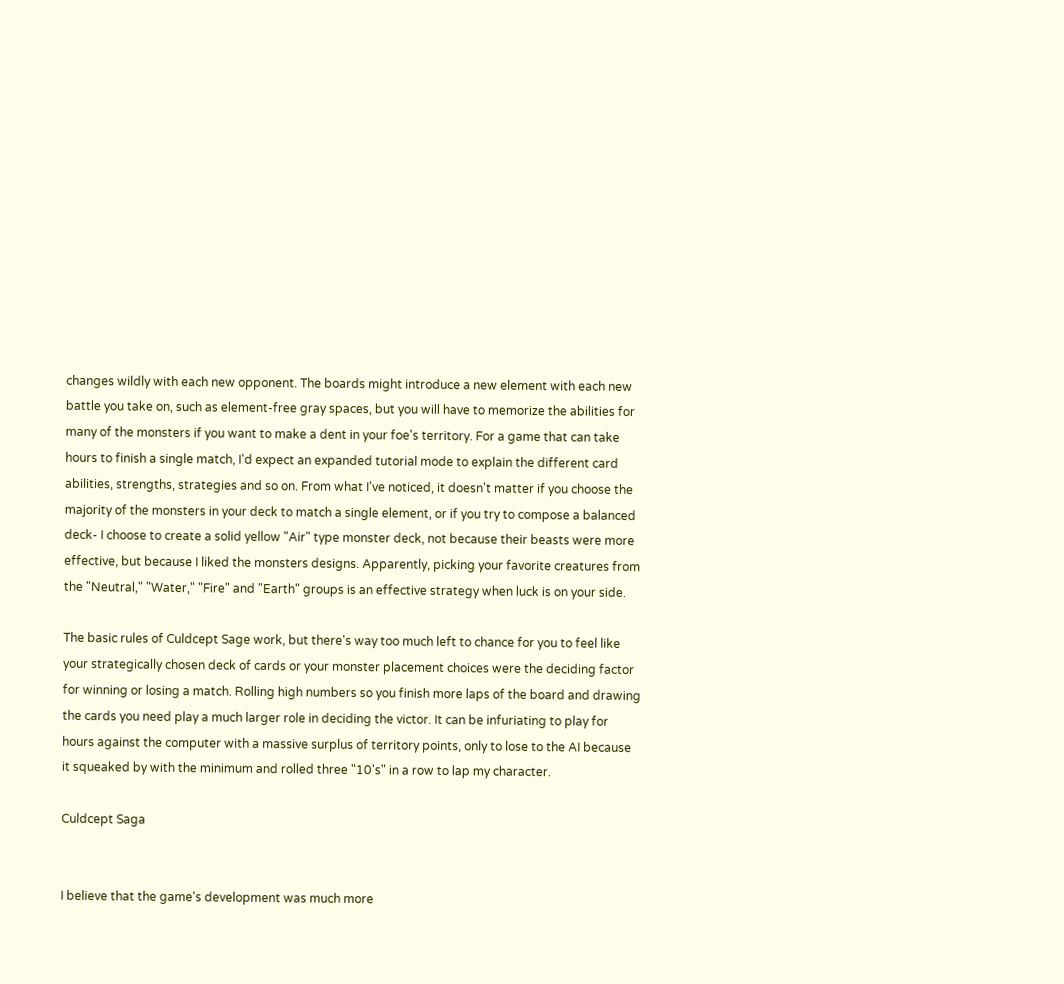changes wildly with each new opponent. The boards might introduce a new element with each new battle you take on, such as element-free gray spaces, but you will have to memorize the abilities for many of the monsters if you want to make a dent in your foe's territory. For a game that can take hours to finish a single match, I'd expect an expanded tutorial mode to explain the different card abilities, strengths, strategies and so on. From what I've noticed, it doesn't matter if you choose the majority of the monsters in your deck to match a single element, or if you try to compose a balanced deck- I choose to create a solid yellow "Air" type monster deck, not because their beasts were more effective, but because I liked the monsters designs. Apparently, picking your favorite creatures from the "Neutral," "Water," "Fire" and "Earth" groups is an effective strategy when luck is on your side.

The basic rules of Culdcept Sage work, but there's way too much left to chance for you to feel like your strategically chosen deck of cards or your monster placement choices were the deciding factor for winning or losing a match. Rolling high numbers so you finish more laps of the board and drawing the cards you need play a much larger role in deciding the victor. It can be infuriating to play for hours against the computer with a massive surplus of territory points, only to lose to the AI because it squeaked by with the minimum and rolled three "10's" in a row to lap my character.

Culdcept Saga


I believe that the game's development was much more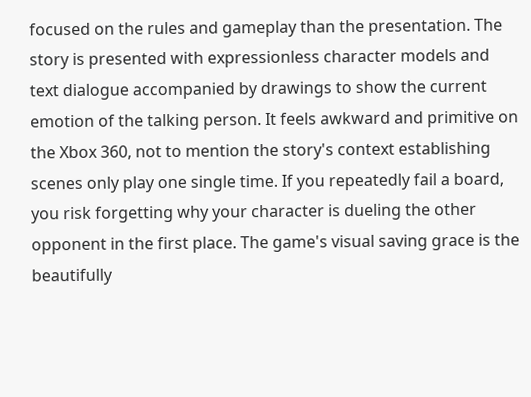focused on the rules and gameplay than the presentation. The story is presented with expressionless character models and text dialogue accompanied by drawings to show the current emotion of the talking person. It feels awkward and primitive on the Xbox 360, not to mention the story's context establishing scenes only play one single time. If you repeatedly fail a board, you risk forgetting why your character is dueling the other opponent in the first place. The game's visual saving grace is the beautifully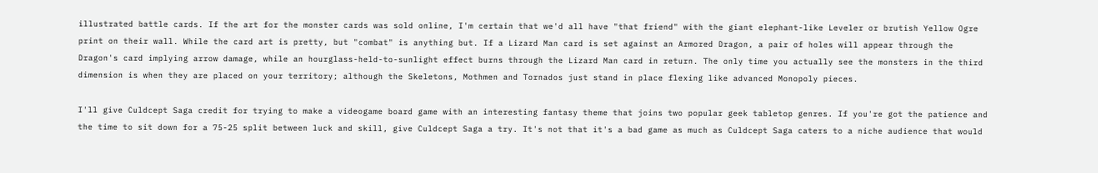illustrated battle cards. If the art for the monster cards was sold online, I'm certain that we'd all have "that friend" with the giant elephant-like Leveler or brutish Yellow Ogre print on their wall. While the card art is pretty, but "combat" is anything but. If a Lizard Man card is set against an Armored Dragon, a pair of holes will appear through the Dragon's card implying arrow damage, while an hourglass-held-to-sunlight effect burns through the Lizard Man card in return. The only time you actually see the monsters in the third dimension is when they are placed on your territory; although the Skeletons, Mothmen and Tornados just stand in place flexing like advanced Monopoly pieces.

I'll give Culdcept Saga credit for trying to make a videogame board game with an interesting fantasy theme that joins two popular geek tabletop genres. If you're got the patience and the time to sit down for a 75-25 split between luck and skill, give Culdcept Saga a try. It's not that it's a bad game as much as Culdcept Saga caters to a niche audience that would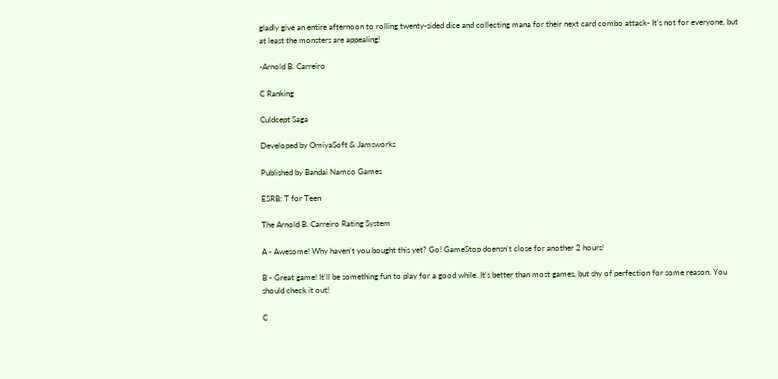gladly give an entire afternoon to rolling twenty-sided dice and collecting mana for their next card combo attack- It's not for everyone, but at least the monsters are appealing!

-Arnold B. Carreiro

C Ranking

Culdcept Saga

Developed by OmiyaSoft & Jamsworks

Published by Bandai Namco Games

ESRB: T for Teen

The Arnold B. Carreiro Rating System

A - Awesome! Why haven't you bought this yet? Go! GameStop doensn't close for another 2 hours!

B - Great game! It'll be something fun to play for a good while. It's better than most games, but shy of perfection for some reason. You should check it out!

C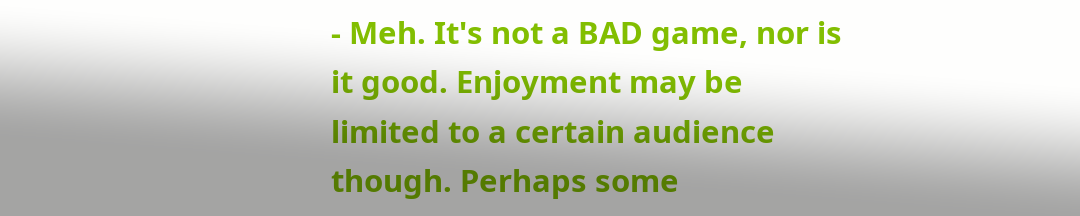- Meh. It's not a BAD game, nor is it good. Enjoyment may be limited to a certain audience though. Perhaps some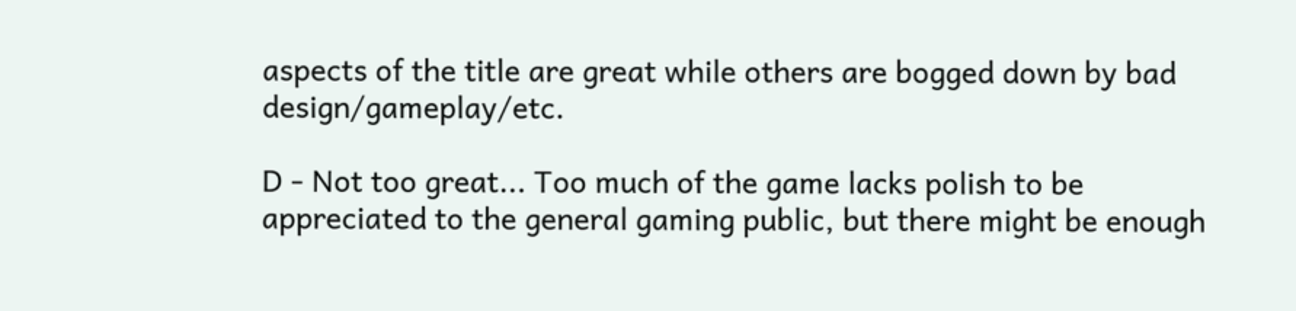aspects of the title are great while others are bogged down by bad design/gameplay/etc.

D - Not too great... Too much of the game lacks polish to be appreciated to the general gaming public, but there might be enough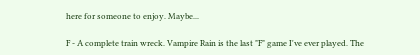here for someone to enjoy. Maybe...

F - A complete train wreck. Vampire Rain is the last "F" game I've ever played. The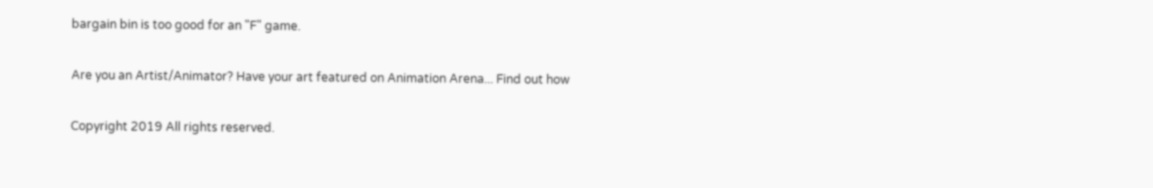bargain bin is too good for an "F" game.

Are you an Artist/Animator? Have your art featured on Animation Arena... Find out how

Copyright 2019 All rights reserved.